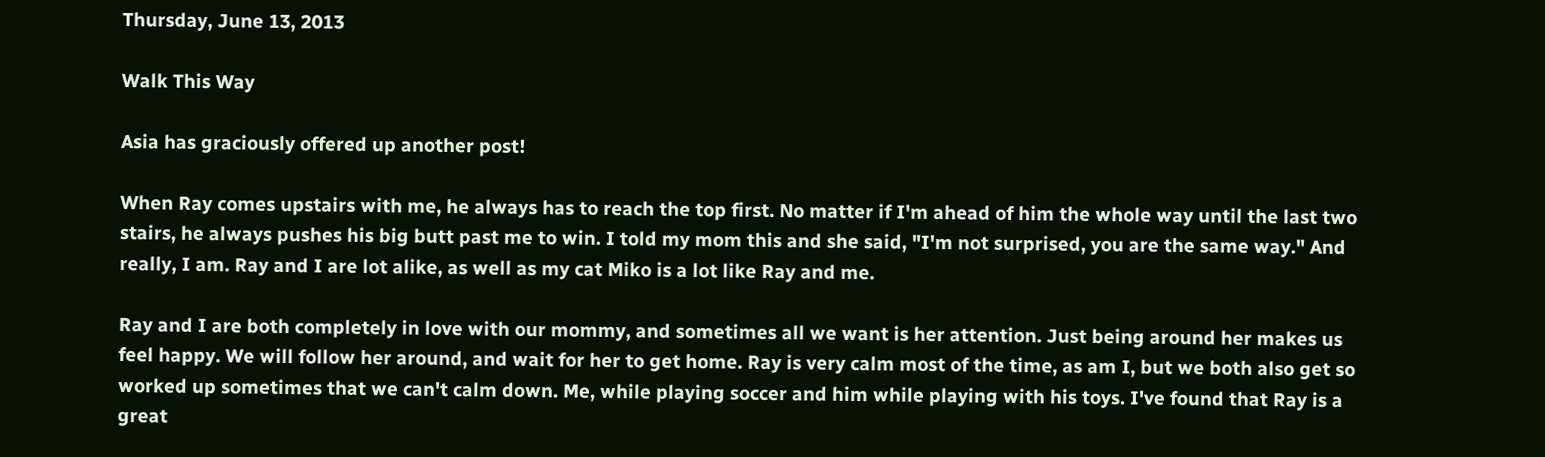Thursday, June 13, 2013

Walk This Way

Asia has graciously offered up another post!

When Ray comes upstairs with me, he always has to reach the top first. No matter if I'm ahead of him the whole way until the last two stairs, he always pushes his big butt past me to win. I told my mom this and she said, "I'm not surprised, you are the same way." And really, I am. Ray and I are lot alike, as well as my cat Miko is a lot like Ray and me.

Ray and I are both completely in love with our mommy, and sometimes all we want is her attention. Just being around her makes us feel happy. We will follow her around, and wait for her to get home. Ray is very calm most of the time, as am I, but we both also get so worked up sometimes that we can't calm down. Me, while playing soccer and him while playing with his toys. I've found that Ray is a great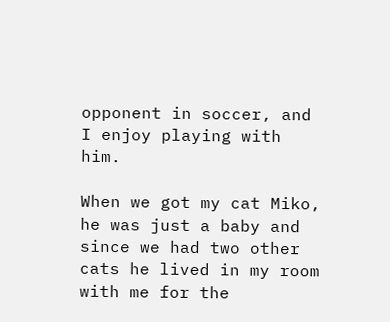opponent in soccer, and I enjoy playing with him.

When we got my cat Miko, he was just a baby and since we had two other cats he lived in my room with me for the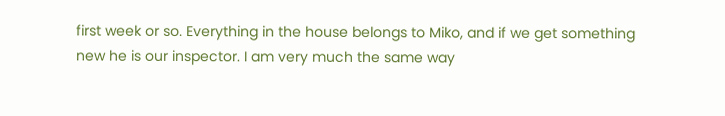first week or so. Everything in the house belongs to Miko, and if we get something new he is our inspector. I am very much the same way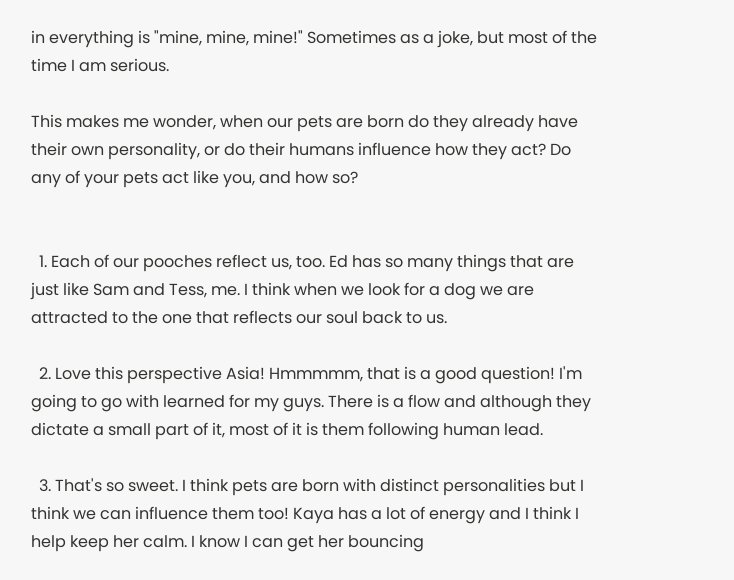in everything is "mine, mine, mine!" Sometimes as a joke, but most of the time I am serious.

This makes me wonder, when our pets are born do they already have their own personality, or do their humans influence how they act? Do any of your pets act like you, and how so?


  1. Each of our pooches reflect us, too. Ed has so many things that are just like Sam and Tess, me. I think when we look for a dog we are attracted to the one that reflects our soul back to us.

  2. Love this perspective Asia! Hmmmmm, that is a good question! I'm going to go with learned for my guys. There is a flow and although they dictate a small part of it, most of it is them following human lead.

  3. That's so sweet. I think pets are born with distinct personalities but I think we can influence them too! Kaya has a lot of energy and I think I help keep her calm. I know I can get her bouncing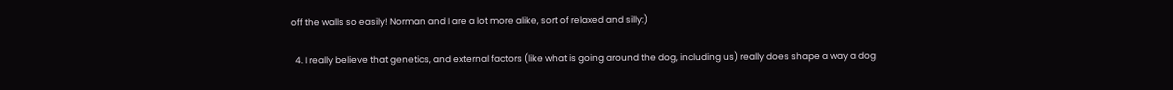off the walls so easily! Norman and I are a lot more alike, sort of relaxed and silly:)

  4. I really believe that genetics, and external factors (like what is going around the dog, including us) really does shape a way a dog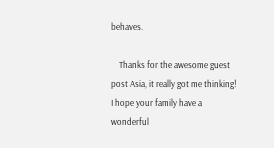behaves.

    Thanks for the awesome guest post Asia, it really got me thinking! I hope your family have a wonderful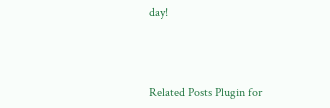day!



Related Posts Plugin for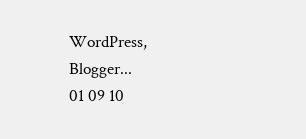WordPress, Blogger...
01 09 10